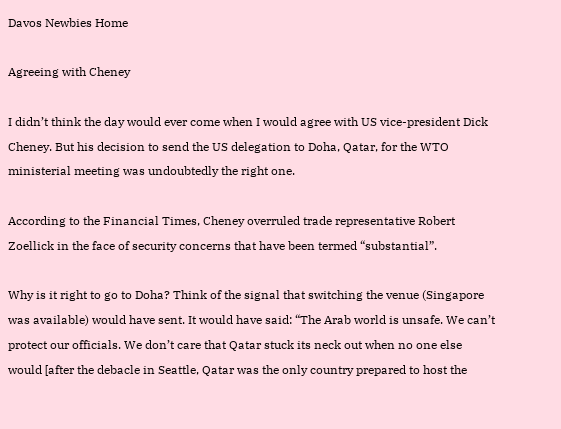Davos Newbies Home

Agreeing with Cheney

I didn’t think the day would ever come when I would agree with US vice-president Dick Cheney. But his decision to send the US delegation to Doha, Qatar, for the WTO ministerial meeting was undoubtedly the right one.

According to the Financial Times, Cheney overruled trade representative Robert Zoellick in the face of security concerns that have been termed “substantial”.

Why is it right to go to Doha? Think of the signal that switching the venue (Singapore was available) would have sent. It would have said: “The Arab world is unsafe. We can’t protect our officials. We don’t care that Qatar stuck its neck out when no one else would [after the debacle in Seattle, Qatar was the only country prepared to host the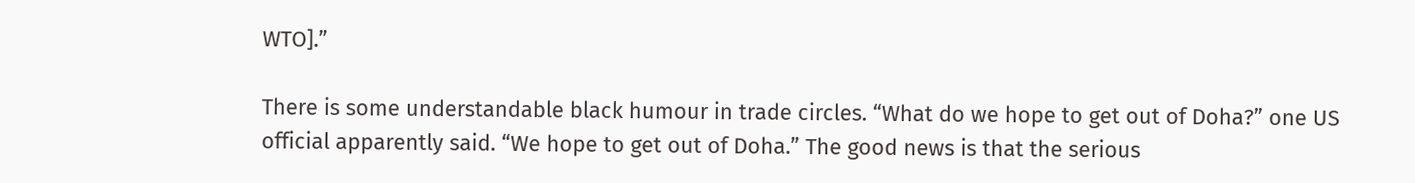WTO].”

There is some understandable black humour in trade circles. “What do we hope to get out of Doha?” one US official apparently said. “We hope to get out of Doha.” The good news is that the serious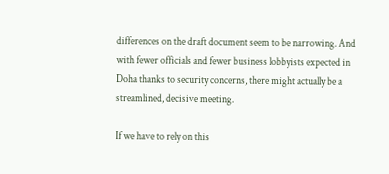differences on the draft document seem to be narrowing. And with fewer officials and fewer business lobbyists expected in Doha thanks to security concerns, there might actually be a streamlined, decisive meeting.

If we have to rely on this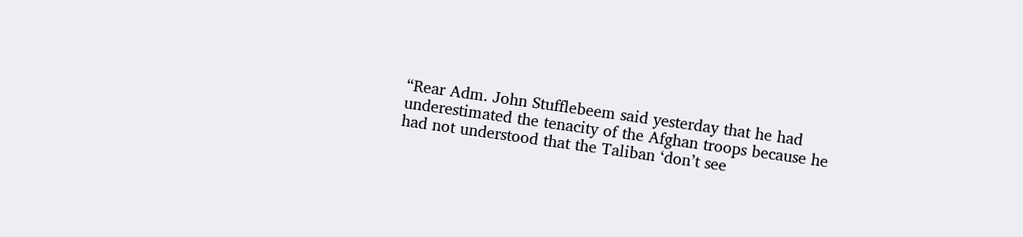“Rear Adm. John Stufflebeem said yesterday that he had underestimated the tenacity of the Afghan troops because he had not understood that the Taliban ‘don’t see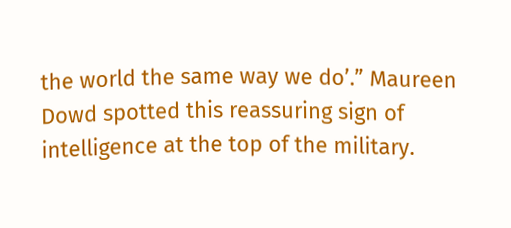the world the same way we do’.” Maureen Dowd spotted this reassuring sign of intelligence at the top of the military.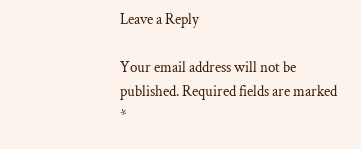Leave a Reply

Your email address will not be published. Required fields are marked *